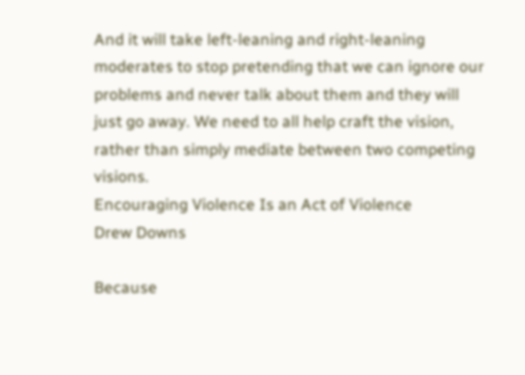And it will take left-leaning and right-leaning moderates to stop pretending that we can ignore our problems and never talk about them and they will just go away. We need to all help craft the vision, rather than simply mediate between two competing visions.
Encouraging Violence Is an Act of Violence
Drew Downs

Because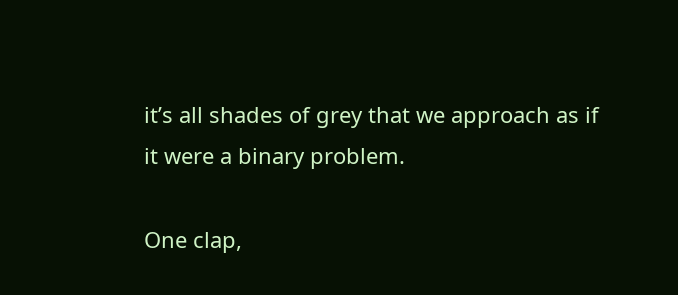it’s all shades of grey that we approach as if it were a binary problem.

One clap,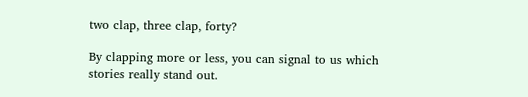two clap, three clap, forty?

By clapping more or less, you can signal to us which stories really stand out.